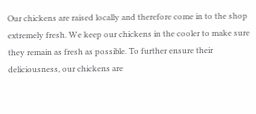Our chickens are raised locally and therefore come in to the shop extremely fresh. We keep our chickens in the cooler to make sure they remain as fresh as possible. To further ensure their deliciousness, our chickens are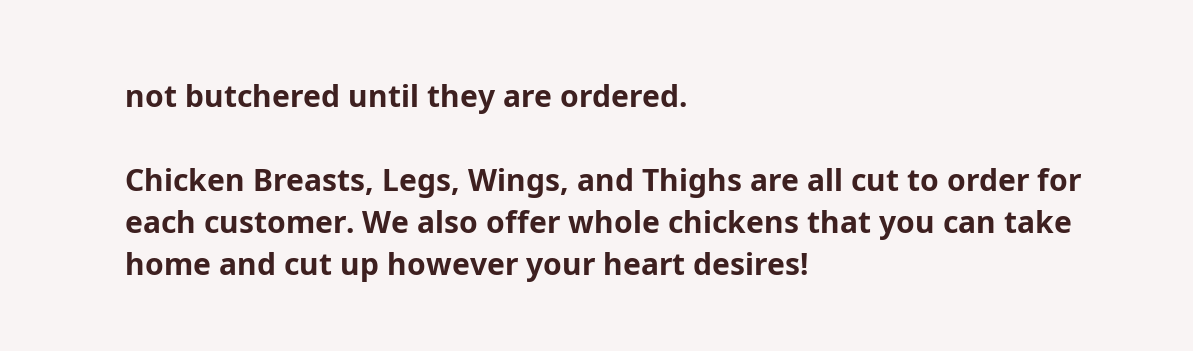not butchered until they are ordered.

Chicken Breasts, Legs, Wings, and Thighs are all cut to order for each customer. We also offer whole chickens that you can take home and cut up however your heart desires!